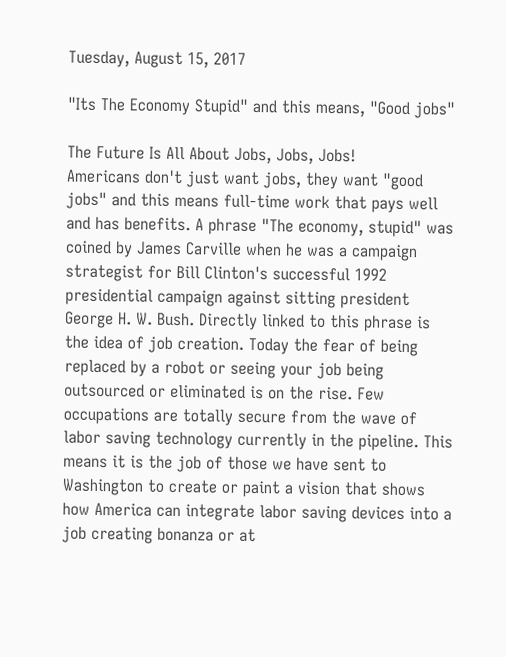Tuesday, August 15, 2017

"Its The Economy Stupid" and this means, "Good jobs"

The Future Is All About Jobs, Jobs, Jobs!
Americans don't just want jobs, they want "good jobs" and this means full-time work that pays well and has benefits. A phrase "The economy, stupid" was coined by James Carville when he was a campaign strategist for Bill Clinton's successful 1992 presidential campaign against sitting president George H. W. Bush. Directly linked to this phrase is the idea of job creation. Today the fear of being replaced by a robot or seeing your job being outsourced or eliminated is on the rise. Few occupations are totally secure from the wave of labor saving technology currently in the pipeline. This means it is the job of those we have sent to Washington to create or paint a vision that shows how America can integrate labor saving devices into a job creating bonanza or at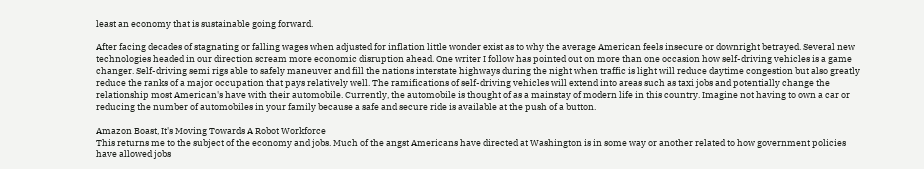least an economy that is sustainable going forward.

After facing decades of stagnating or falling wages when adjusted for inflation little wonder exist as to why the average American feels insecure or downright betrayed. Several new technologies headed in our direction scream more economic disruption ahead. One writer I follow has pointed out on more than one occasion how self-driving vehicles is a game changer. Self-driving semi rigs able to safely maneuver and fill the nations interstate highways during the night when traffic is light will reduce daytime congestion but also greatly reduce the ranks of a major occupation that pays relatively well. The ramifications of self-driving vehicles will extend into areas such as taxi jobs and potentially change the relationship most American's have with their automobile. Currently, the automobile is thought of as a mainstay of modern life in this country. Imagine not having to own a car or reducing the number of automobiles in your family because a safe and secure ride is available at the push of a button.

Amazon Boast, It's Moving Towards A Robot Workforce
This returns me to the subject of the economy and jobs. Much of the angst Americans have directed at Washington is in some way or another related to how government policies have allowed jobs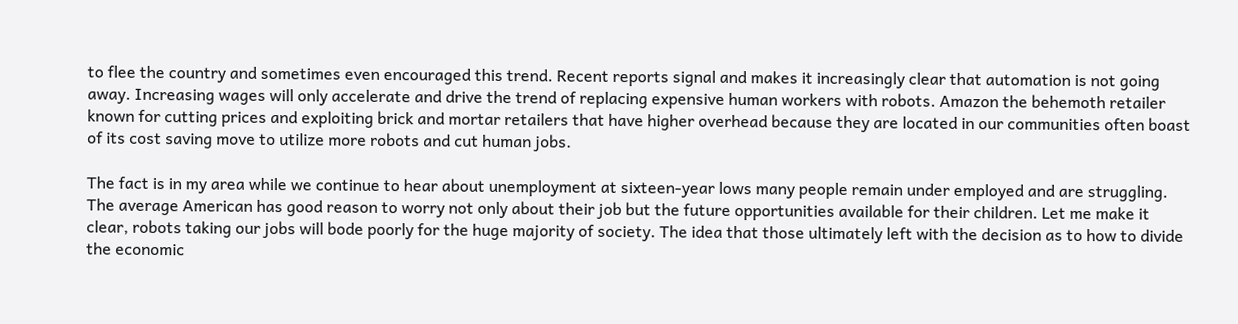to flee the country and sometimes even encouraged this trend. Recent reports signal and makes it increasingly clear that automation is not going away. Increasing wages will only accelerate and drive the trend of replacing expensive human workers with robots. Amazon the behemoth retailer known for cutting prices and exploiting brick and mortar retailers that have higher overhead because they are located in our communities often boast of its cost saving move to utilize more robots and cut human jobs.

The fact is in my area while we continue to hear about unemployment at sixteen-year lows many people remain under employed and are struggling. The average American has good reason to worry not only about their job but the future opportunities available for their children. Let me make it clear, robots taking our jobs will bode poorly for the huge majority of society. The idea that those ultimately left with the decision as to how to divide the economic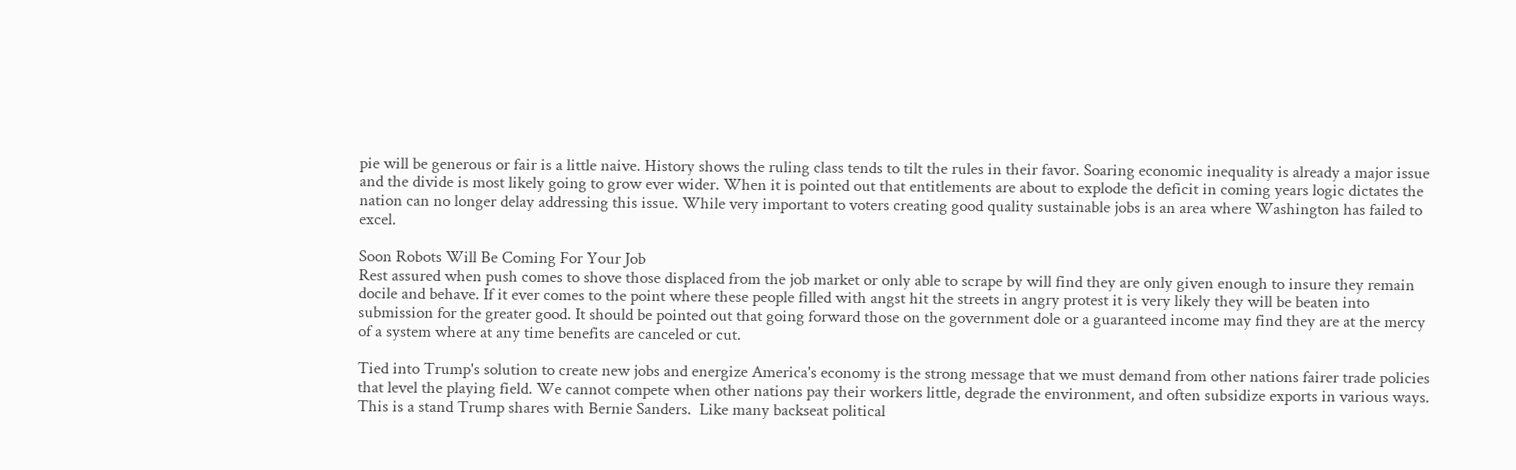pie will be generous or fair is a little naive. History shows the ruling class tends to tilt the rules in their favor. Soaring economic inequality is already a major issue and the divide is most likely going to grow ever wider. When it is pointed out that entitlements are about to explode the deficit in coming years logic dictates the nation can no longer delay addressing this issue. While very important to voters creating good quality sustainable jobs is an area where Washington has failed to excel.

Soon Robots Will Be Coming For Your Job
Rest assured when push comes to shove those displaced from the job market or only able to scrape by will find they are only given enough to insure they remain docile and behave. If it ever comes to the point where these people filled with angst hit the streets in angry protest it is very likely they will be beaten into submission for the greater good. It should be pointed out that going forward those on the government dole or a guaranteed income may find they are at the mercy of a system where at any time benefits are canceled or cut.

Tied into Trump's solution to create new jobs and energize America's economy is the strong message that we must demand from other nations fairer trade policies that level the playing field. We cannot compete when other nations pay their workers little, degrade the environment, and often subsidize exports in various ways. This is a stand Trump shares with Bernie Sanders.  Like many backseat political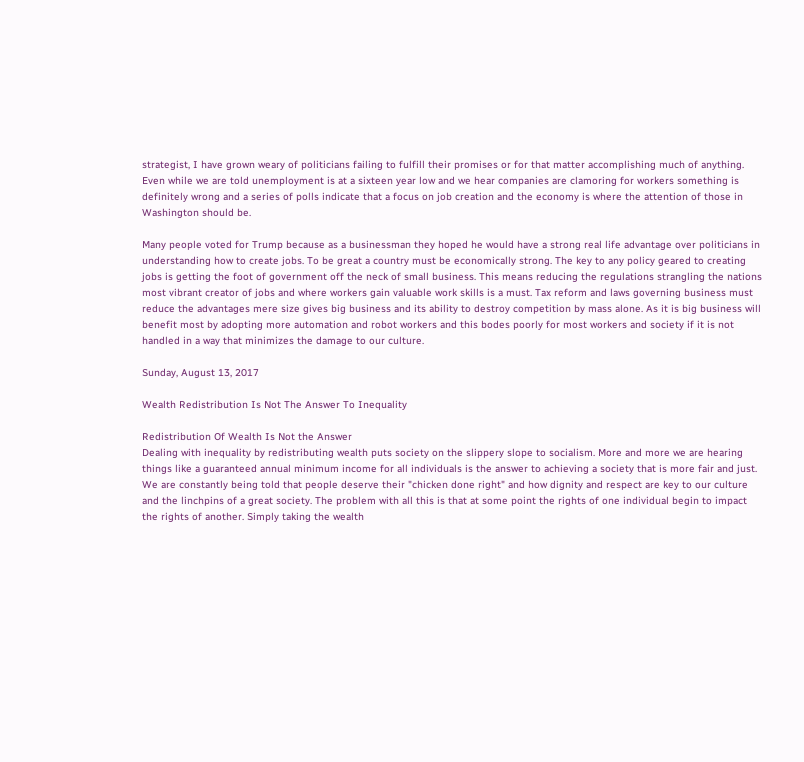strategist, I have grown weary of politicians failing to fulfill their promises or for that matter accomplishing much of anything. Even while we are told unemployment is at a sixteen year low and we hear companies are clamoring for workers something is definitely wrong and a series of polls indicate that a focus on job creation and the economy is where the attention of those in Washington should be.

Many people voted for Trump because as a businessman they hoped he would have a strong real life advantage over politicians in understanding how to create jobs. To be great a country must be economically strong. The key to any policy geared to creating jobs is getting the foot of government off the neck of small business. This means reducing the regulations strangling the nations most vibrant creator of jobs and where workers gain valuable work skills is a must. Tax reform and laws governing business must reduce the advantages mere size gives big business and its ability to destroy competition by mass alone. As it is big business will benefit most by adopting more automation and robot workers and this bodes poorly for most workers and society if it is not handled in a way that minimizes the damage to our culture.

Sunday, August 13, 2017

Wealth Redistribution Is Not The Answer To Inequality

Redistribution Of Wealth Is Not the Answer
Dealing with inequality by redistributing wealth puts society on the slippery slope to socialism. More and more we are hearing things like a guaranteed annual minimum income for all individuals is the answer to achieving a society that is more fair and just. We are constantly being told that people deserve their "chicken done right" and how dignity and respect are key to our culture and the linchpins of a great society. The problem with all this is that at some point the rights of one individual begin to impact the rights of another. Simply taking the wealth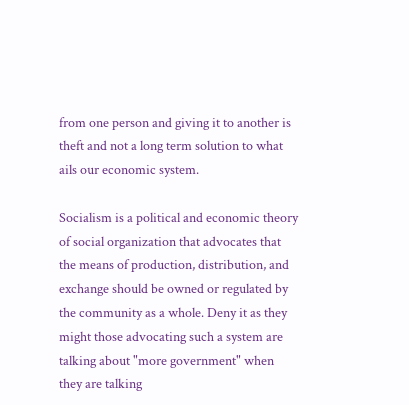from one person and giving it to another is theft and not a long term solution to what ails our economic system.

Socialism is a political and economic theory of social organization that advocates that the means of production, distribution, and exchange should be owned or regulated by the community as a whole. Deny it as they might those advocating such a system are talking about "more government" when they are talking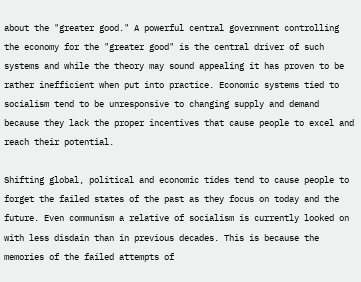about the "greater good." A powerful central government controlling the economy for the "greater good" is the central driver of such systems and while the theory may sound appealing it has proven to be rather inefficient when put into practice. Economic systems tied to socialism tend to be unresponsive to changing supply and demand because they lack the proper incentives that cause people to excel and reach their potential.

Shifting global, political and economic tides tend to cause people to forget the failed states of the past as they focus on today and the future. Even communism a relative of socialism is currently looked on with less disdain than in previous decades. This is because the memories of the failed attempts of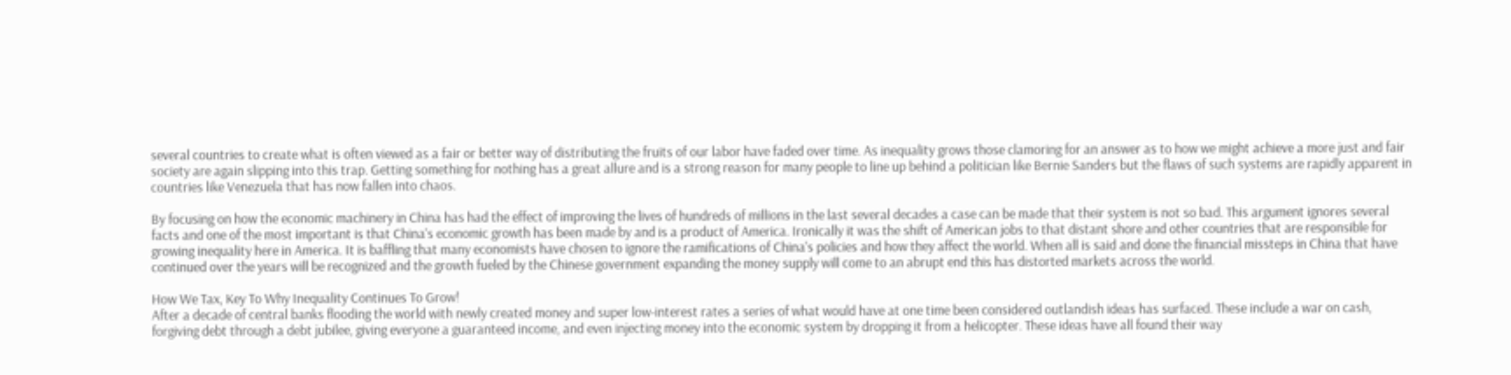several countries to create what is often viewed as a fair or better way of distributing the fruits of our labor have faded over time. As inequality grows those clamoring for an answer as to how we might achieve a more just and fair society are again slipping into this trap. Getting something for nothing has a great allure and is a strong reason for many people to line up behind a politician like Bernie Sanders but the flaws of such systems are rapidly apparent in countries like Venezuela that has now fallen into chaos.

By focusing on how the economic machinery in China has had the effect of improving the lives of hundreds of millions in the last several decades a case can be made that their system is not so bad. This argument ignores several facts and one of the most important is that China's economic growth has been made by and is a product of America. Ironically it was the shift of American jobs to that distant shore and other countries that are responsible for growing inequality here in America. It is baffling that many economists have chosen to ignore the ramifications of China's policies and how they affect the world. When all is said and done the financial missteps in China that have continued over the years will be recognized and the growth fueled by the Chinese government expanding the money supply will come to an abrupt end this has distorted markets across the world.

How We Tax, Key To Why Inequality Continues To Grow!
After a decade of central banks flooding the world with newly created money and super low-interest rates a series of what would have at one time been considered outlandish ideas has surfaced. These include a war on cash, forgiving debt through a debt jubilee, giving everyone a guaranteed income, and even injecting money into the economic system by dropping it from a helicopter. These ideas have all found their way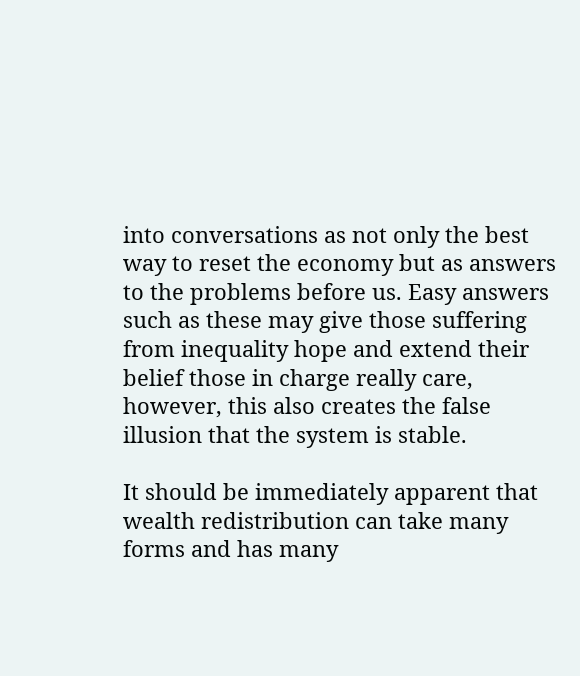into conversations as not only the best way to reset the economy but as answers to the problems before us. Easy answers such as these may give those suffering from inequality hope and extend their belief those in charge really care, however, this also creates the false illusion that the system is stable.

It should be immediately apparent that wealth redistribution can take many forms and has many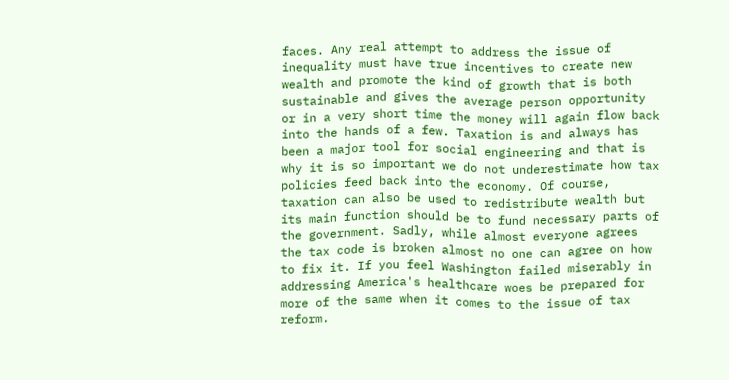faces. Any real attempt to address the issue of inequality must have true incentives to create new wealth and promote the kind of growth that is both sustainable and gives the average person opportunity or in a very short time the money will again flow back into the hands of a few. Taxation is and always has been a major tool for social engineering and that is why it is so important we do not underestimate how tax policies feed back into the economy. Of course, taxation can also be used to redistribute wealth but its main function should be to fund necessary parts of the government. Sadly, while almost everyone agrees the tax code is broken almost no one can agree on how to fix it. If you feel Washington failed miserably in addressing America's healthcare woes be prepared for more of the same when it comes to the issue of tax reform.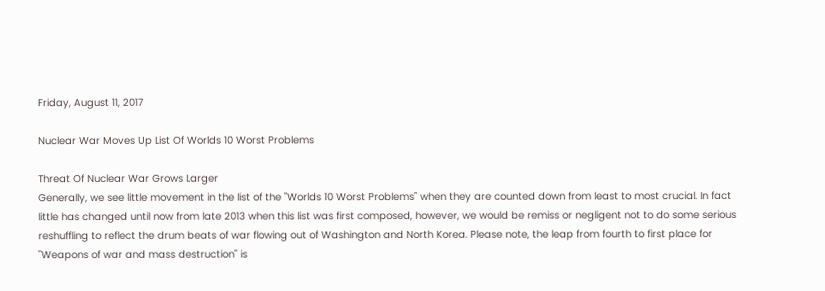Friday, August 11, 2017

Nuclear War Moves Up List Of Worlds 10 Worst Problems

Threat Of Nuclear War Grows Larger
Generally, we see little movement in the list of the "Worlds 10 Worst Problems" when they are counted down from least to most crucial. In fact little has changed until now from late 2013 when this list was first composed, however, we would be remiss or negligent not to do some serious reshuffling to reflect the drum beats of war flowing out of Washington and North Korea. Please note, the leap from fourth to first place for "Weapons of war and mass destruction" is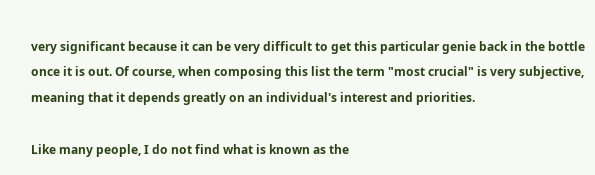very significant because it can be very difficult to get this particular genie back in the bottle once it is out. Of course, when composing this list the term "most crucial" is very subjective, meaning that it depends greatly on an individual's interest and priorities.

Like many people, I do not find what is known as the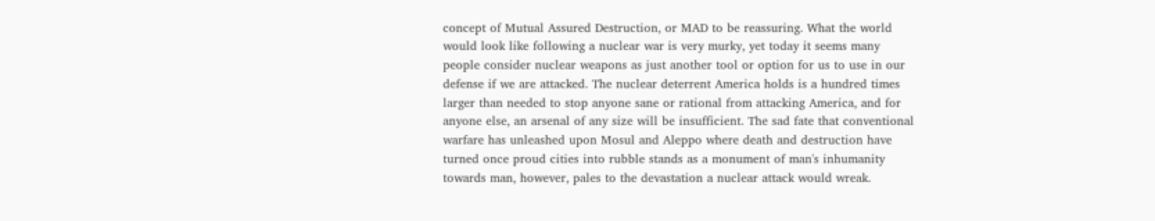concept of Mutual Assured Destruction, or MAD to be reassuring. What the world would look like following a nuclear war is very murky, yet today it seems many people consider nuclear weapons as just another tool or option for us to use in our defense if we are attacked. The nuclear deterrent America holds is a hundred times larger than needed to stop anyone sane or rational from attacking America, and for anyone else, an arsenal of any size will be insufficient. The sad fate that conventional warfare has unleashed upon Mosul and Aleppo where death and destruction have turned once proud cities into rubble stands as a monument of man's inhumanity towards man, however, pales to the devastation a nuclear attack would wreak.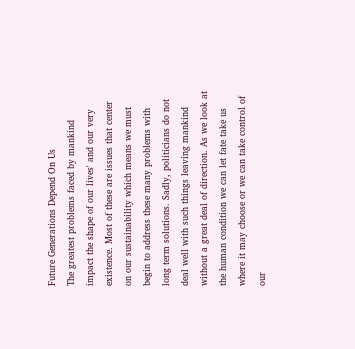Future Generations Depend On Us
The greatest problems faced by mankind impact the shape of our lives' and our very existence. Most of these are issues that center on our sustainability which means we must begin to address these many problems with long term solutions. Sadly, politicians do not deal well with such things leaving mankind without a great deal of direction. As we look at the human condition we can let fate take us where it may choose or we can take control of our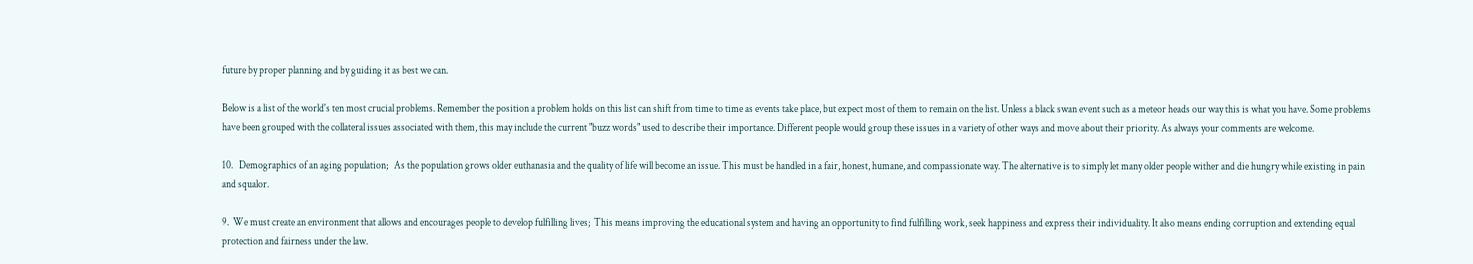future by proper planning and by guiding it as best we can.

Below is a list of the world's ten most crucial problems. Remember the position a problem holds on this list can shift from time to time as events take place, but expect most of them to remain on the list. Unless a black swan event such as a meteor heads our way this is what you have. Some problems have been grouped with the collateral issues associated with them, this may include the current "buzz words" used to describe their importance. Different people would group these issues in a variety of other ways and move about their priority. As always your comments are welcome.

10.   Demographics of an aging population;   As the population grows older euthanasia and the quality of life will become an issue. This must be handled in a fair, honest, humane, and compassionate way. The alternative is to simply let many older people wither and die hungry while existing in pain and squalor.

9.  We must create an environment that allows and encourages people to develop fulfilling lives;  This means improving the educational system and having an opportunity to find fulfilling work, seek happiness and express their individuality. It also means ending corruption and extending equal protection and fairness under the law.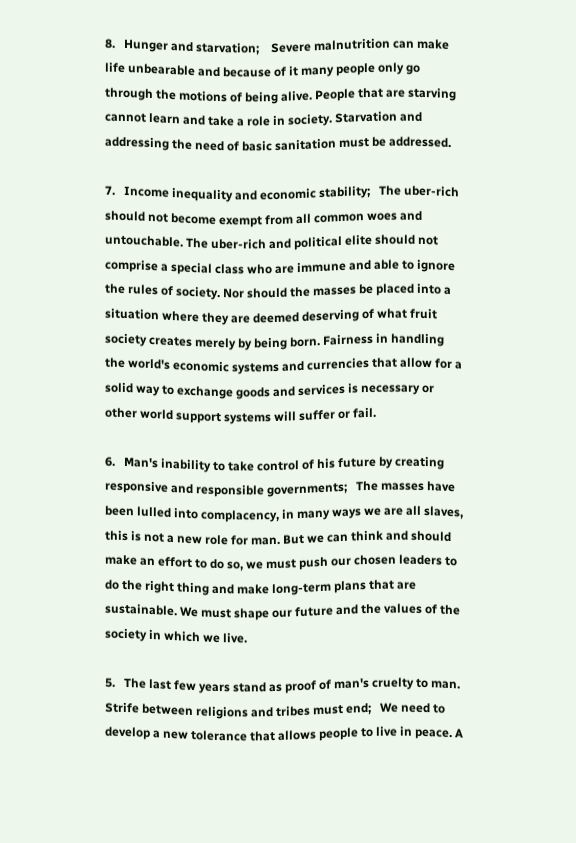8.   Hunger and starvation;    Severe malnutrition can make life unbearable and because of it many people only go through the motions of being alive. People that are starving cannot learn and take a role in society. Starvation and addressing the need of basic sanitation must be addressed.

7.   Income inequality and economic stability;   The uber-rich should not become exempt from all common woes and untouchable. The uber-rich and political elite should not comprise a special class who are immune and able to ignore the rules of society. Nor should the masses be placed into a situation where they are deemed deserving of what fruit society creates merely by being born. Fairness in handling the world's economic systems and currencies that allow for a solid way to exchange goods and services is necessary or other world support systems will suffer or fail.

6.   Man's inability to take control of his future by creating responsive and responsible governments;   The masses have been lulled into complacency, in many ways we are all slaves, this is not a new role for man. But we can think and should make an effort to do so, we must push our chosen leaders to do the right thing and make long-term plans that are sustainable. We must shape our future and the values of the society in which we live.

5.   The last few years stand as proof of man's cruelty to man. Strife between religions and tribes must end;   We need to develop a new tolerance that allows people to live in peace. A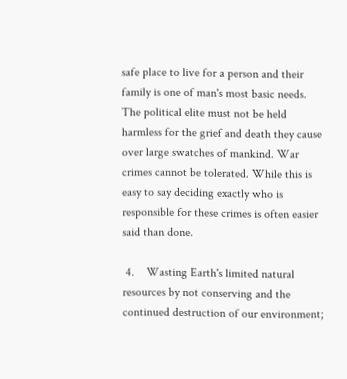safe place to live for a person and their family is one of man's most basic needs. The political elite must not be held harmless for the grief and death they cause over large swatches of mankind. War crimes cannot be tolerated. While this is easy to say deciding exactly who is responsible for these crimes is often easier said than done.

 4.    Wasting Earth's limited natural resources by not conserving and the continued destruction of our environment;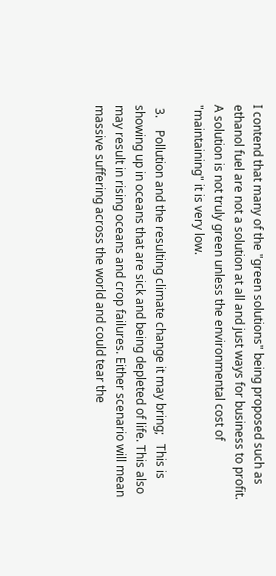I contend that many of the "green solutions" being proposed such as ethanol fuel are not a solution at all and just ways for business to profit. A solution is not truly green unless the environmental cost of "maintaining" it is very low.

 3.    Pollution and the resulting climate change it may bring;   This is showing up in oceans that are sick and being depleted of life. This also may result in rising oceans and crop failures. Either scenario will mean massive suffering across the world and could tear the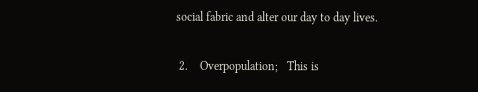social fabric and alter our day to day lives.

 2.    Overpopulation;   This is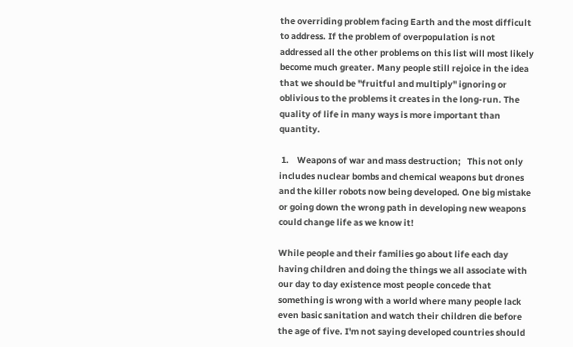the overriding problem facing Earth and the most difficult to address. If the problem of overpopulation is not addressed all the other problems on this list will most likely become much greater. Many people still rejoice in the idea that we should be "fruitful and multiply" ignoring or oblivious to the problems it creates in the long-run. The quality of life in many ways is more important than quantity.

 1.    Weapons of war and mass destruction;   This not only includes nuclear bombs and chemical weapons but drones and the killer robots now being developed. One big mistake or going down the wrong path in developing new weapons could change life as we know it!

While people and their families go about life each day having children and doing the things we all associate with our day to day existence most people concede that something is wrong with a world where many people lack even basic sanitation and watch their children die before the age of five. I'm not saying developed countries should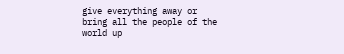give everything away or bring all the people of the world up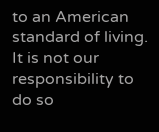to an American standard of living. It is not our responsibility to do so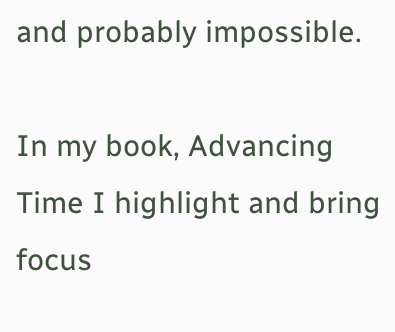and probably impossible.

In my book, Advancing Time I highlight and bring focus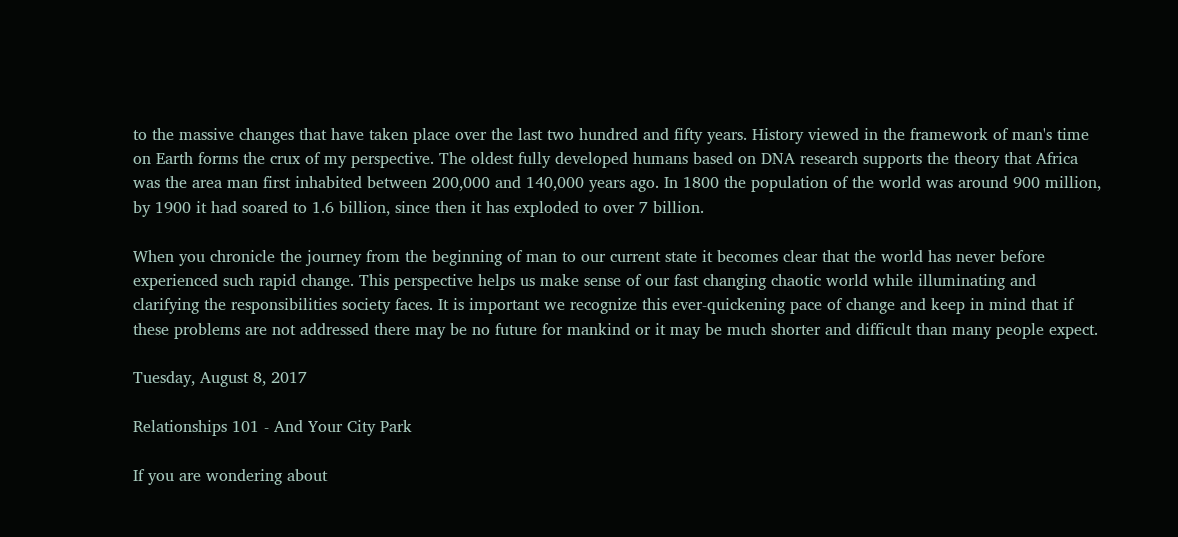to the massive changes that have taken place over the last two hundred and fifty years. History viewed in the framework of man's time on Earth forms the crux of my perspective. The oldest fully developed humans based on DNA research supports the theory that Africa was the area man first inhabited between 200,000 and 140,000 years ago. In 1800 the population of the world was around 900 million, by 1900 it had soared to 1.6 billion, since then it has exploded to over 7 billion.

When you chronicle the journey from the beginning of man to our current state it becomes clear that the world has never before experienced such rapid change. This perspective helps us make sense of our fast changing chaotic world while illuminating and clarifying the responsibilities society faces. It is important we recognize this ever-quickening pace of change and keep in mind that if these problems are not addressed there may be no future for mankind or it may be much shorter and difficult than many people expect.

Tuesday, August 8, 2017

Relationships 101 - And Your City Park

If you are wondering about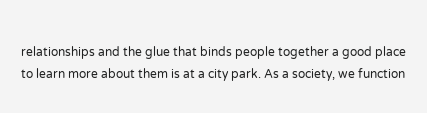relationships and the glue that binds people together a good place to learn more about them is at a city park. As a society, we function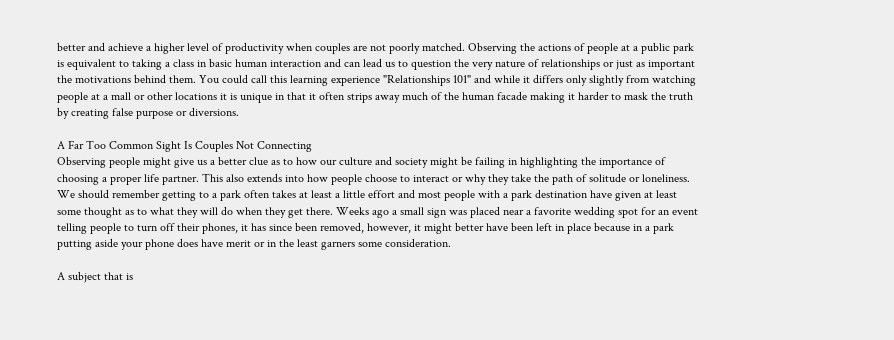better and achieve a higher level of productivity when couples are not poorly matched. Observing the actions of people at a public park is equivalent to taking a class in basic human interaction and can lead us to question the very nature of relationships or just as important the motivations behind them. You could call this learning experience "Relationships 101" and while it differs only slightly from watching people at a mall or other locations it is unique in that it often strips away much of the human facade making it harder to mask the truth by creating false purpose or diversions.

A Far Too Common Sight Is Couples Not Connecting
Observing people might give us a better clue as to how our culture and society might be failing in highlighting the importance of choosing a proper life partner. This also extends into how people choose to interact or why they take the path of solitude or loneliness. We should remember getting to a park often takes at least a little effort and most people with a park destination have given at least some thought as to what they will do when they get there. Weeks ago a small sign was placed near a favorite wedding spot for an event telling people to turn off their phones, it has since been removed, however, it might better have been left in place because in a park putting aside your phone does have merit or in the least garners some consideration.

A subject that is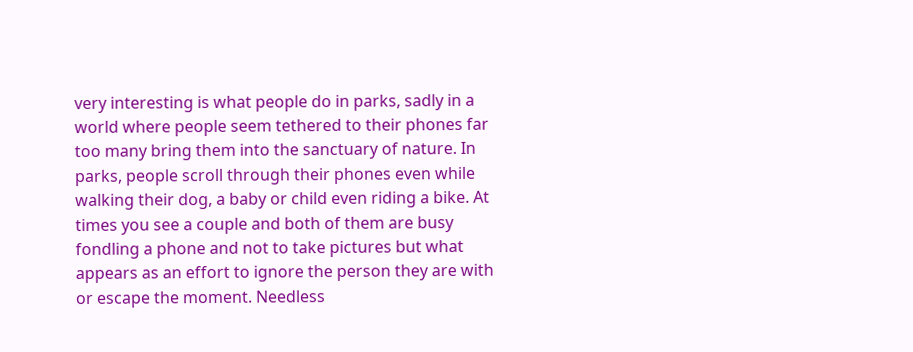very interesting is what people do in parks, sadly in a world where people seem tethered to their phones far too many bring them into the sanctuary of nature. In parks, people scroll through their phones even while walking their dog, a baby or child even riding a bike. At times you see a couple and both of them are busy fondling a phone and not to take pictures but what appears as an effort to ignore the person they are with or escape the moment. Needless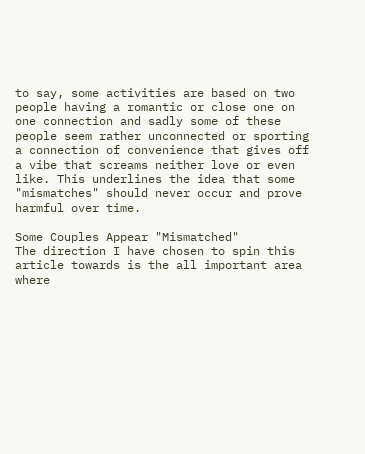to say, some activities are based on two people having a romantic or close one on one connection and sadly some of these people seem rather unconnected or sporting a connection of convenience that gives off a vibe that screams neither love or even like. This underlines the idea that some "mismatches" should never occur and prove harmful over time.

Some Couples Appear "Mismatched"
The direction I have chosen to spin this article towards is the all important area where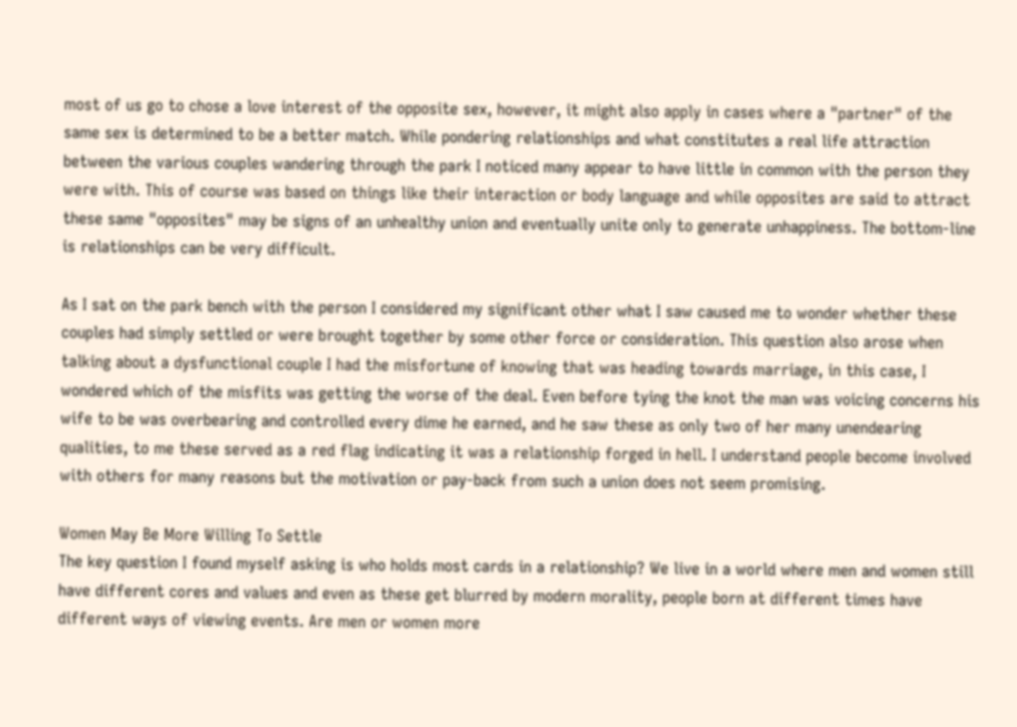most of us go to chose a love interest of the opposite sex, however, it might also apply in cases where a "partner" of the same sex is determined to be a better match. While pondering relationships and what constitutes a real life attraction between the various couples wandering through the park I noticed many appear to have little in common with the person they were with. This of course was based on things like their interaction or body language and while opposites are said to attract these same "opposites" may be signs of an unhealthy union and eventually unite only to generate unhappiness. The bottom-line is relationships can be very difficult.

As I sat on the park bench with the person I considered my significant other what I saw caused me to wonder whether these couples had simply settled or were brought together by some other force or consideration. This question also arose when talking about a dysfunctional couple I had the misfortune of knowing that was heading towards marriage, in this case, I wondered which of the misfits was getting the worse of the deal. Even before tying the knot the man was voicing concerns his wife to be was overbearing and controlled every dime he earned, and he saw these as only two of her many unendearing qualities, to me these served as a red flag indicating it was a relationship forged in hell. I understand people become involved with others for many reasons but the motivation or pay-back from such a union does not seem promising.

Women May Be More Willing To Settle
The key question I found myself asking is who holds most cards in a relationship? We live in a world where men and women still have different cores and values and even as these get blurred by modern morality, people born at different times have different ways of viewing events. Are men or women more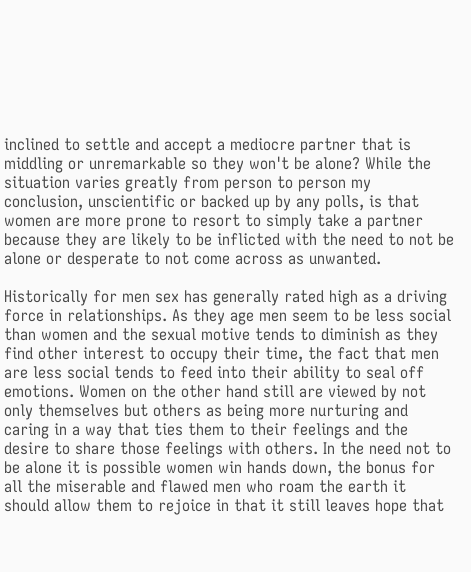inclined to settle and accept a mediocre partner that is middling or unremarkable so they won't be alone? While the situation varies greatly from person to person my conclusion, unscientific or backed up by any polls, is that women are more prone to resort to simply take a partner because they are likely to be inflicted with the need to not be alone or desperate to not come across as unwanted.

Historically for men sex has generally rated high as a driving force in relationships. As they age men seem to be less social than women and the sexual motive tends to diminish as they find other interest to occupy their time, the fact that men are less social tends to feed into their ability to seal off emotions. Women on the other hand still are viewed by not only themselves but others as being more nurturing and caring in a way that ties them to their feelings and the desire to share those feelings with others. In the need not to be alone it is possible women win hands down, the bonus for all the miserable and flawed men who roam the earth it should allow them to rejoice in that it still leaves hope that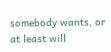somebody wants, or at least will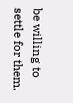be willing to settle for them.